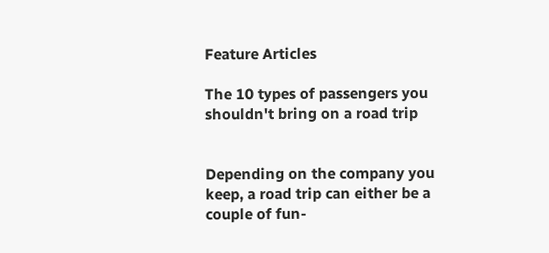Feature Articles

The 10 types of passengers you shouldn't bring on a road trip


Depending on the company you keep, a road trip can either be a couple of fun-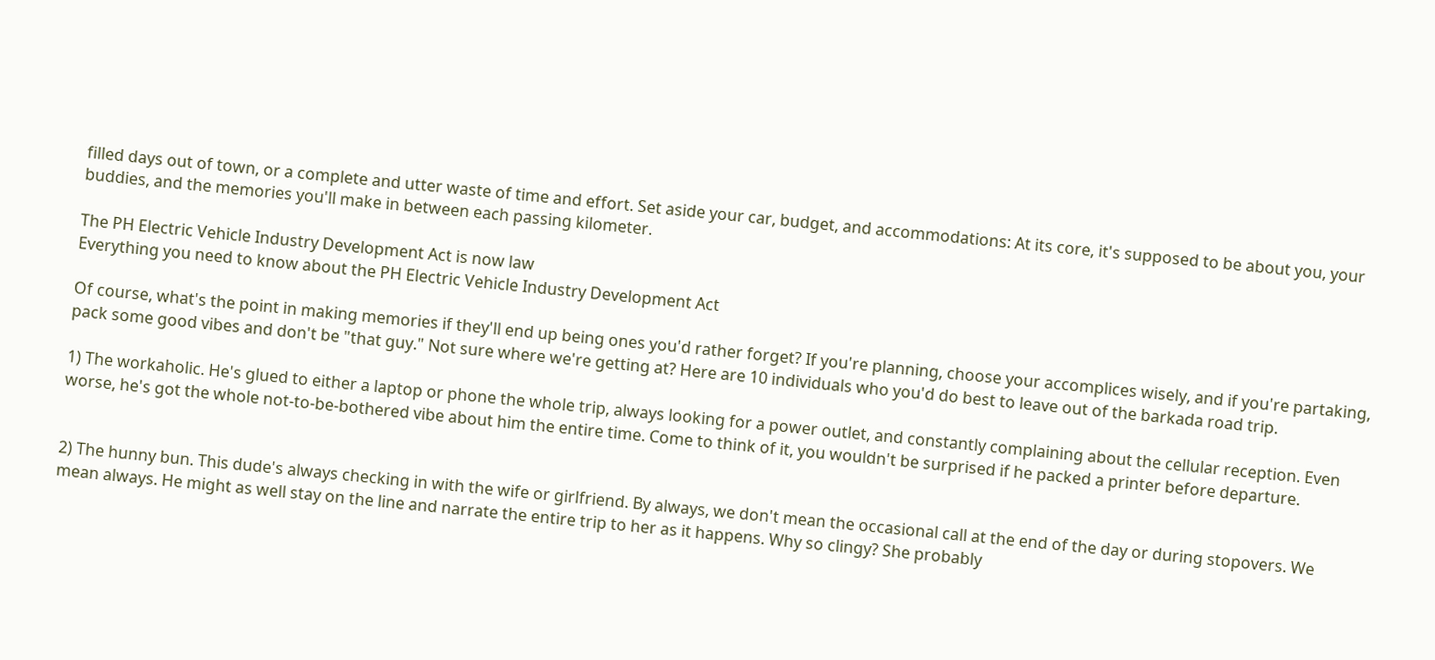filled days out of town, or a complete and utter waste of time and effort. Set aside your car, budget, and accommodations: At its core, it's supposed to be about you, your buddies, and the memories you'll make in between each passing kilometer.

The PH Electric Vehicle Industry Development Act is now law
Everything you need to know about the PH Electric Vehicle Industry Development Act

Of course, what's the point in making memories if they'll end up being ones you'd rather forget? If you're planning, choose your accomplices wisely, and if you're partaking, pack some good vibes and don't be "that guy." Not sure where we're getting at? Here are 10 individuals who you'd do best to leave out of the barkada road trip.

1) The workaholic. He's glued to either a laptop or phone the whole trip, always looking for a power outlet, and constantly complaining about the cellular reception. Even worse, he's got the whole not-to-be-bothered vibe about him the entire time. Come to think of it, you wouldn't be surprised if he packed a printer before departure.


2) The hunny bun. This dude's always checking in with the wife or girlfriend. By always, we don't mean the occasional call at the end of the day or during stopovers. We mean always. He might as well stay on the line and narrate the entire trip to her as it happens. Why so clingy? She probably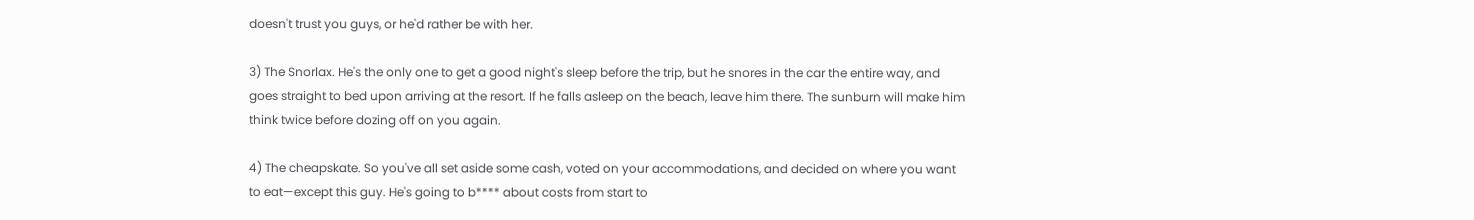doesn't trust you guys, or he'd rather be with her.

3) The Snorlax. He's the only one to get a good night's sleep before the trip, but he snores in the car the entire way, and goes straight to bed upon arriving at the resort. If he falls asleep on the beach, leave him there. The sunburn will make him think twice before dozing off on you again.

4) The cheapskate. So you've all set aside some cash, voted on your accommodations, and decided on where you want to eat—except this guy. He's going to b**** about costs from start to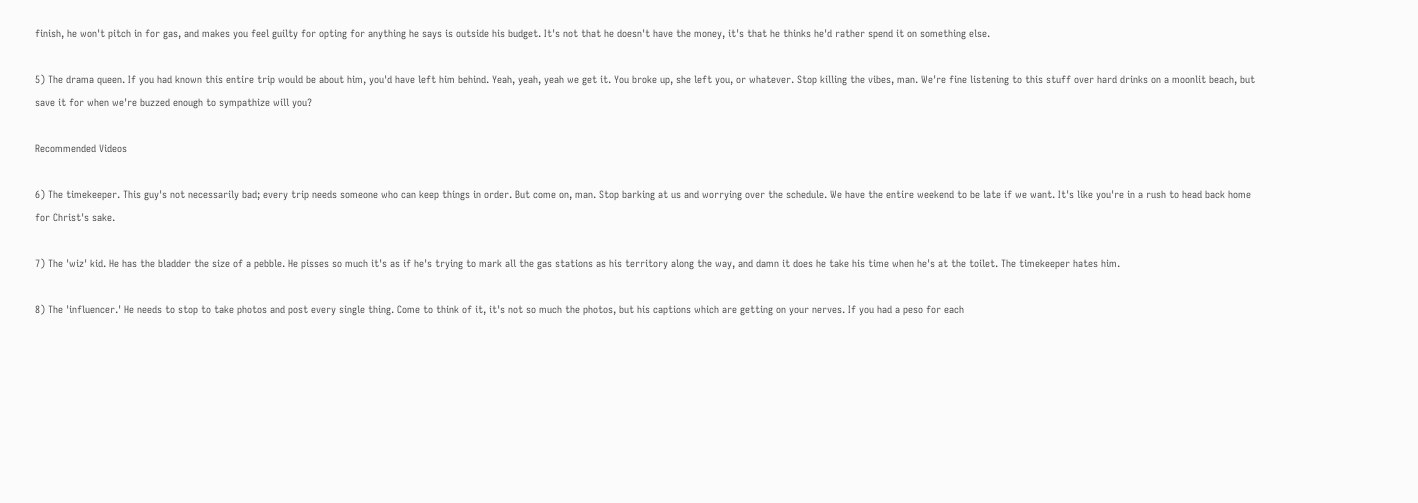finish, he won't pitch in for gas, and makes you feel guilty for opting for anything he says is outside his budget. It's not that he doesn't have the money, it's that he thinks he'd rather spend it on something else.

5) The drama queen. If you had known this entire trip would be about him, you'd have left him behind. Yeah, yeah, yeah we get it. You broke up, she left you, or whatever. Stop killing the vibes, man. We're fine listening to this stuff over hard drinks on a moonlit beach, but save it for when we're buzzed enough to sympathize will you?

Recommended Videos

6) The timekeeper. This guy's not necessarily bad; every trip needs someone who can keep things in order. But come on, man. Stop barking at us and worrying over the schedule. We have the entire weekend to be late if we want. It's like you're in a rush to head back home for Christ's sake.

7) The 'wiz' kid. He has the bladder the size of a pebble. He pisses so much it's as if he's trying to mark all the gas stations as his territory along the way, and damn it does he take his time when he's at the toilet. The timekeeper hates him.

8) The 'influencer.' He needs to stop to take photos and post every single thing. Come to think of it, it's not so much the photos, but his captions which are getting on your nerves. If you had a peso for each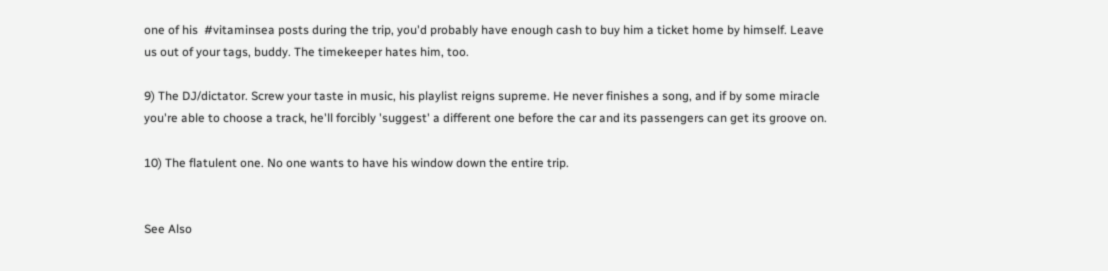one of his  #vitaminsea posts during the trip, you'd probably have enough cash to buy him a ticket home by himself. Leave us out of your tags, buddy. The timekeeper hates him, too.

9) The DJ/dictator. Screw your taste in music, his playlist reigns supreme. He never finishes a song, and if by some miracle you're able to choose a track, he'll forcibly 'suggest' a different one before the car and its passengers can get its groove on.

10) The flatulent one. No one wants to have his window down the entire trip.


See Also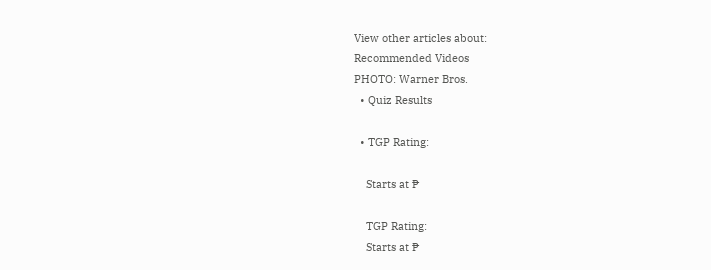View other articles about:
Recommended Videos
PHOTO: Warner Bros.
  • Quiz Results

  • TGP Rating:

    Starts at ₱

    TGP Rating:
    Starts at ₱